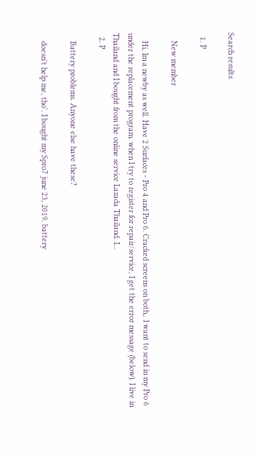Search results

  1. P

    New member

    Hi, Im a newby as well. Have 2 Surfaces - Pro 4 and Pro 6. Cracked screens on both,. I want to send in my Pro 6 under the replacement program. when I try to register for repair/service, I get the error message (below). I live in Thailand and I bought from the online service Lazada Thailand. I...
  2. P

    Battery problems. Anyone else have these?

    doesn't help me, tho'. I bought my Spro7 june 23, 2019. battery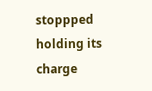stoppped holding its charge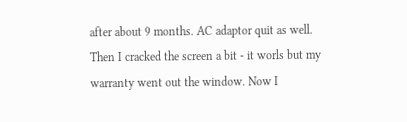after about 9 months. AC adaptor quit as well. Then I cracked the screen a bit - it worls but my warranty went out the window. Now I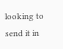looking to send it in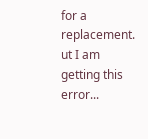for a replacement. ut I am getting this error...